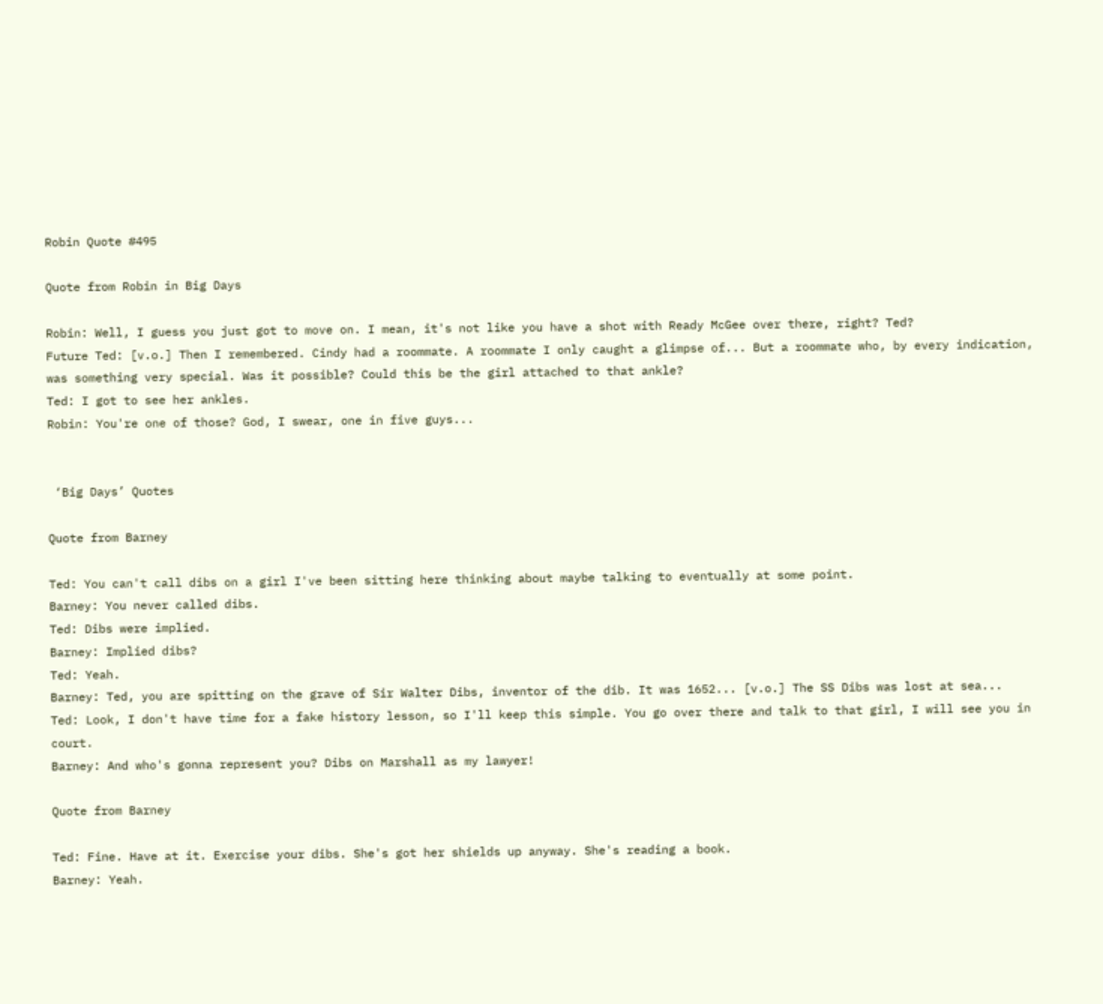Robin Quote #495

Quote from Robin in Big Days

Robin: Well, I guess you just got to move on. I mean, it's not like you have a shot with Ready McGee over there, right? Ted?
Future Ted: [v.o.] Then I remembered. Cindy had a roommate. A roommate I only caught a glimpse of... But a roommate who, by every indication, was something very special. Was it possible? Could this be the girl attached to that ankle?
Ted: I got to see her ankles.
Robin: You're one of those? God, I swear, one in five guys...


 ‘Big Days’ Quotes

Quote from Barney

Ted: You can't call dibs on a girl I've been sitting here thinking about maybe talking to eventually at some point.
Barney: You never called dibs.
Ted: Dibs were implied.
Barney: Implied dibs?
Ted: Yeah.
Barney: Ted, you are spitting on the grave of Sir Walter Dibs, inventor of the dib. It was 1652... [v.o.] The SS Dibs was lost at sea...
Ted: Look, I don't have time for a fake history lesson, so I'll keep this simple. You go over there and talk to that girl, I will see you in court.
Barney: And who's gonna represent you? Dibs on Marshall as my lawyer!

Quote from Barney

Ted: Fine. Have at it. Exercise your dibs. She's got her shields up anyway. She's reading a book.
Barney: Yeah.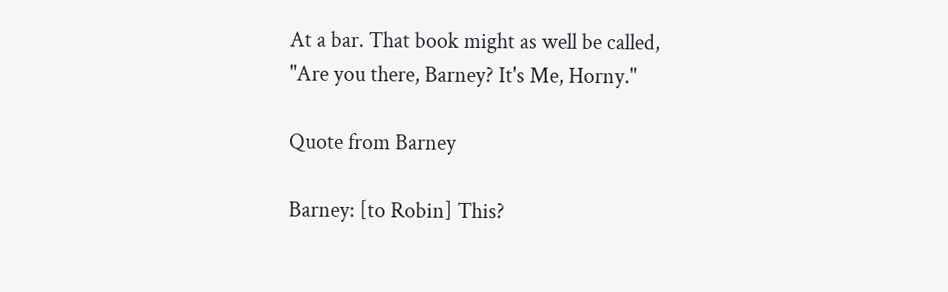At a bar. That book might as well be called, "Are you there, Barney? It's Me, Horny."

Quote from Barney

Barney: [to Robin] This?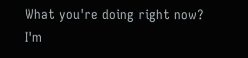What you're doing right now? I'm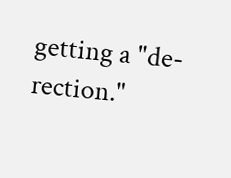getting a "de-rection."